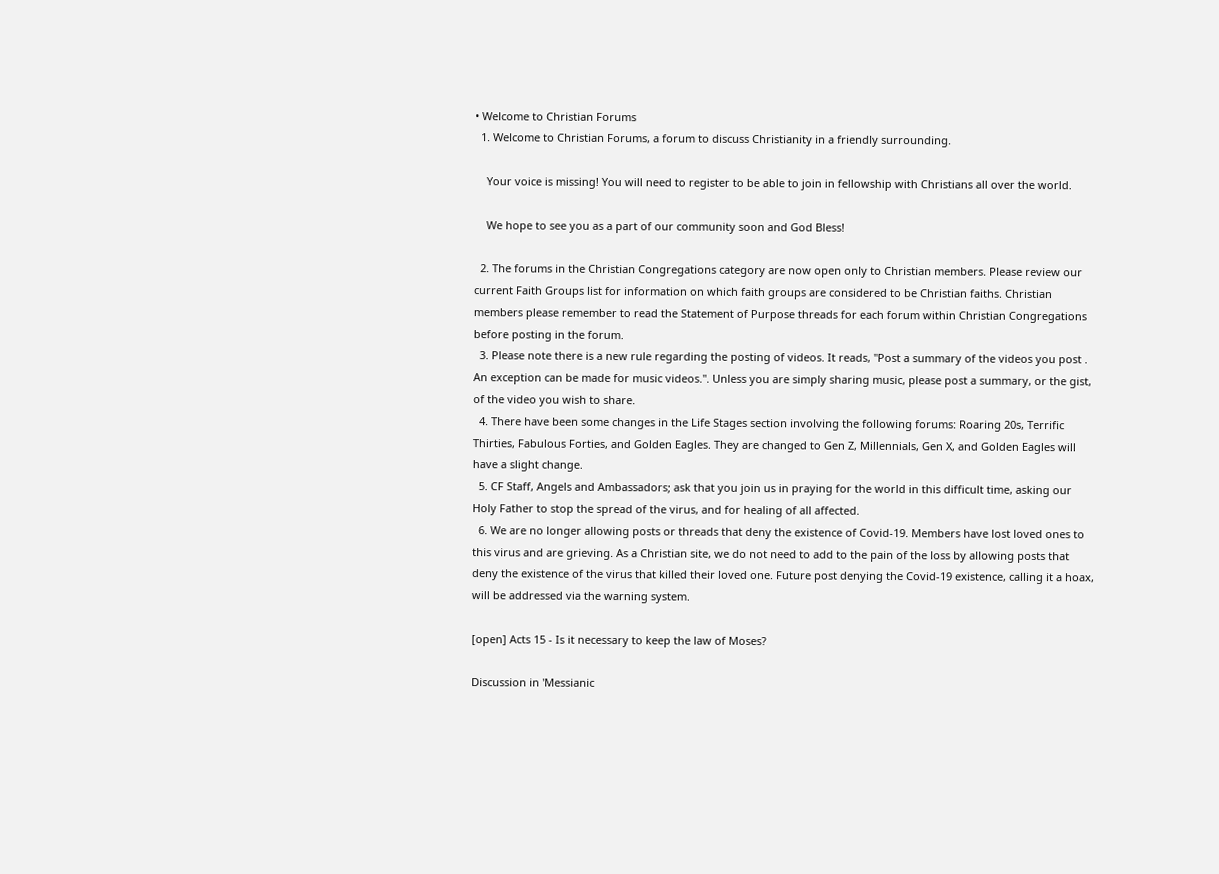• Welcome to Christian Forums
  1. Welcome to Christian Forums, a forum to discuss Christianity in a friendly surrounding.

    Your voice is missing! You will need to register to be able to join in fellowship with Christians all over the world.

    We hope to see you as a part of our community soon and God Bless!

  2. The forums in the Christian Congregations category are now open only to Christian members. Please review our current Faith Groups list for information on which faith groups are considered to be Christian faiths. Christian members please remember to read the Statement of Purpose threads for each forum within Christian Congregations before posting in the forum.
  3. Please note there is a new rule regarding the posting of videos. It reads, "Post a summary of the videos you post . An exception can be made for music videos.". Unless you are simply sharing music, please post a summary, or the gist, of the video you wish to share.
  4. There have been some changes in the Life Stages section involving the following forums: Roaring 20s, Terrific Thirties, Fabulous Forties, and Golden Eagles. They are changed to Gen Z, Millennials, Gen X, and Golden Eagles will have a slight change.
  5. CF Staff, Angels and Ambassadors; ask that you join us in praying for the world in this difficult time, asking our Holy Father to stop the spread of the virus, and for healing of all affected.
  6. We are no longer allowing posts or threads that deny the existence of Covid-19. Members have lost loved ones to this virus and are grieving. As a Christian site, we do not need to add to the pain of the loss by allowing posts that deny the existence of the virus that killed their loved one. Future post denying the Covid-19 existence, calling it a hoax, will be addressed via the warning system.

[open] Acts 15 - Is it necessary to keep the law of Moses?

Discussion in 'Messianic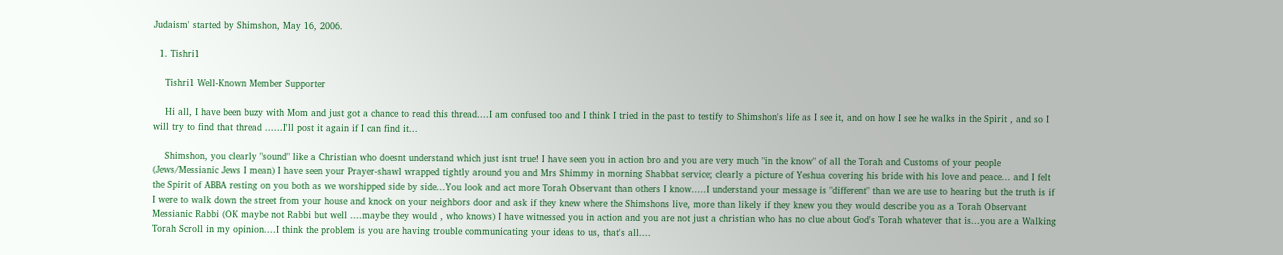Judaism' started by Shimshon, May 16, 2006.

  1. Tishri1

    Tishri1 Well-Known Member Supporter

    Hi all, I have been buzy with Mom and just got a chance to read this thread....I am confused too and I think I tried in the past to testify to Shimshon's life as I see it, and on how I see he walks in the Spirit , and so I will try to find that thread ......I'll post it again if I can find it...

    Shimshon, you clearly "sound" like a Christian who doesnt understand which just isnt true! I have seen you in action bro and you are very much "in the know" of all the Torah and Customs of your people (Jews/Messianic Jews I mean) I have seen your Prayer-shawl wrapped tightly around you and Mrs Shimmy in morning Shabbat service; clearly a picture of Yeshua covering his bride with his love and peace... and I felt the Spirit of ABBA resting on you both as we worshipped side by side...You look and act more Torah Observant than others I know.....I understand your message is "different" than we are use to hearing but the truth is if I were to walk down the street from your house and knock on your neighbors door and ask if they knew where the Shimshons live, more than likely if they knew you they would describe you as a Torah Observant Messianic Rabbi (OK maybe not Rabbi but well ....maybe they would , who knows) I have witnessed you in action and you are not just a christian who has no clue about God's Torah whatever that is...you are a Walking Torah Scroll in my opinion....I think the problem is you are having trouble communicating your ideas to us, that's all....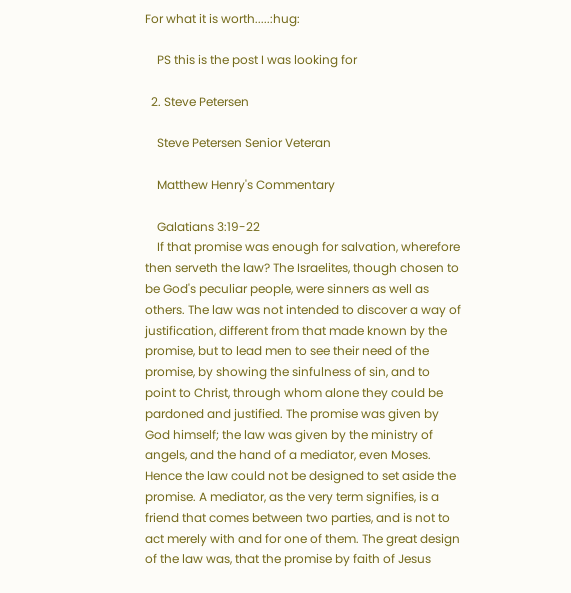For what it is worth.....:hug:

    PS this is the post I was looking for

  2. Steve Petersen

    Steve Petersen Senior Veteran

    Matthew Henry's Commentary

    Galatians 3:19-22
    If that promise was enough for salvation, wherefore then serveth the law? The Israelites, though chosen to be God's peculiar people, were sinners as well as others. The law was not intended to discover a way of justification, different from that made known by the promise, but to lead men to see their need of the promise, by showing the sinfulness of sin, and to point to Christ, through whom alone they could be pardoned and justified. The promise was given by God himself; the law was given by the ministry of angels, and the hand of a mediator, even Moses. Hence the law could not be designed to set aside the promise. A mediator, as the very term signifies, is a friend that comes between two parties, and is not to act merely with and for one of them. The great design of the law was, that the promise by faith of Jesus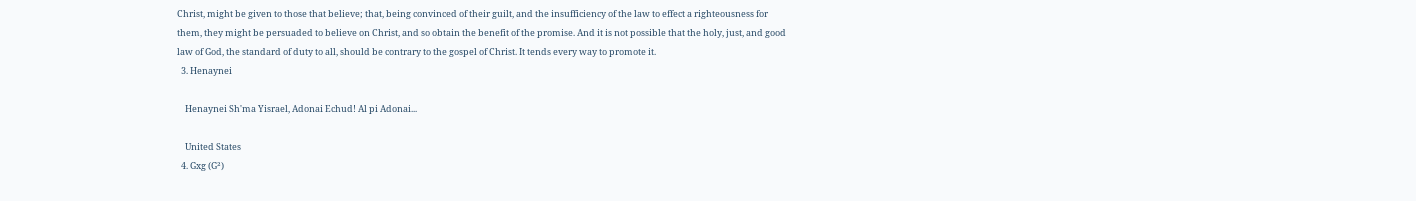Christ, might be given to those that believe; that, being convinced of their guilt, and the insufficiency of the law to effect a righteousness for them, they might be persuaded to believe on Christ, and so obtain the benefit of the promise. And it is not possible that the holy, just, and good law of God, the standard of duty to all, should be contrary to the gospel of Christ. It tends every way to promote it.
  3. Henaynei

    Henaynei Sh'ma Yisrael, Adonai Echud! Al pi Adonai...

    United States
  4. Gxg (G²)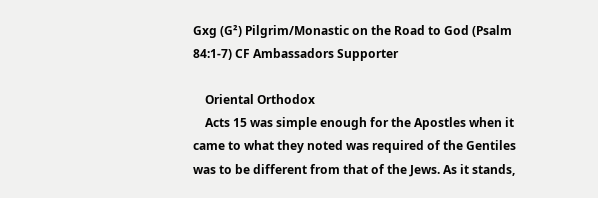Gxg (G²) Pilgrim/Monastic on the Road to God (Psalm 84:1-7) CF Ambassadors Supporter

    Oriental Orthodox
    Acts 15 was simple enough for the Apostles when it came to what they noted was required of the Gentiles was to be different from that of the Jews. As it stands,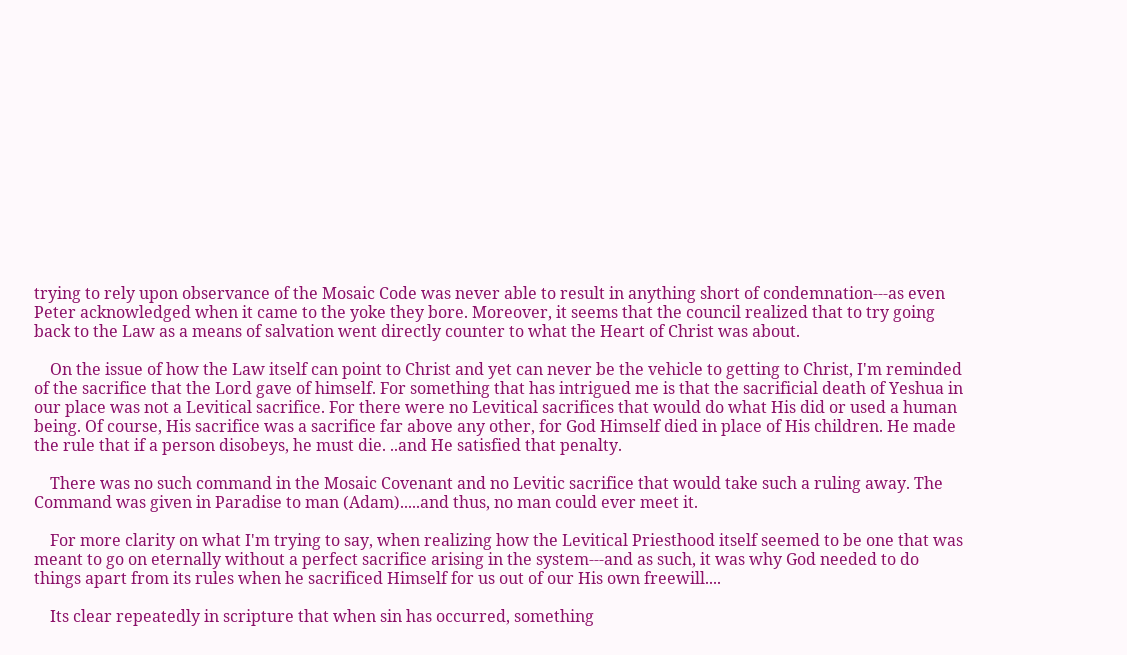trying to rely upon observance of the Mosaic Code was never able to result in anything short of condemnation---as even Peter acknowledged when it came to the yoke they bore. Moreover, it seems that the council realized that to try going back to the Law as a means of salvation went directly counter to what the Heart of Christ was about.

    On the issue of how the Law itself can point to Christ and yet can never be the vehicle to getting to Christ, I'm reminded of the sacrifice that the Lord gave of himself. For something that has intrigued me is that the sacrificial death of Yeshua in our place was not a Levitical sacrifice. For there were no Levitical sacrifices that would do what His did or used a human being. Of course, His sacrifice was a sacrifice far above any other, for God Himself died in place of His children. He made the rule that if a person disobeys, he must die. ..and He satisfied that penalty.

    There was no such command in the Mosaic Covenant and no Levitic sacrifice that would take such a ruling away. The Command was given in Paradise to man (Adam).....and thus, no man could ever meet it.

    For more clarity on what I'm trying to say, when realizing how the Levitical Priesthood itself seemed to be one that was meant to go on eternally without a perfect sacrifice arising in the system---and as such, it was why God needed to do things apart from its rules when he sacrificed Himself for us out of our His own freewill....

    Its clear repeatedly in scripture that when sin has occurred, something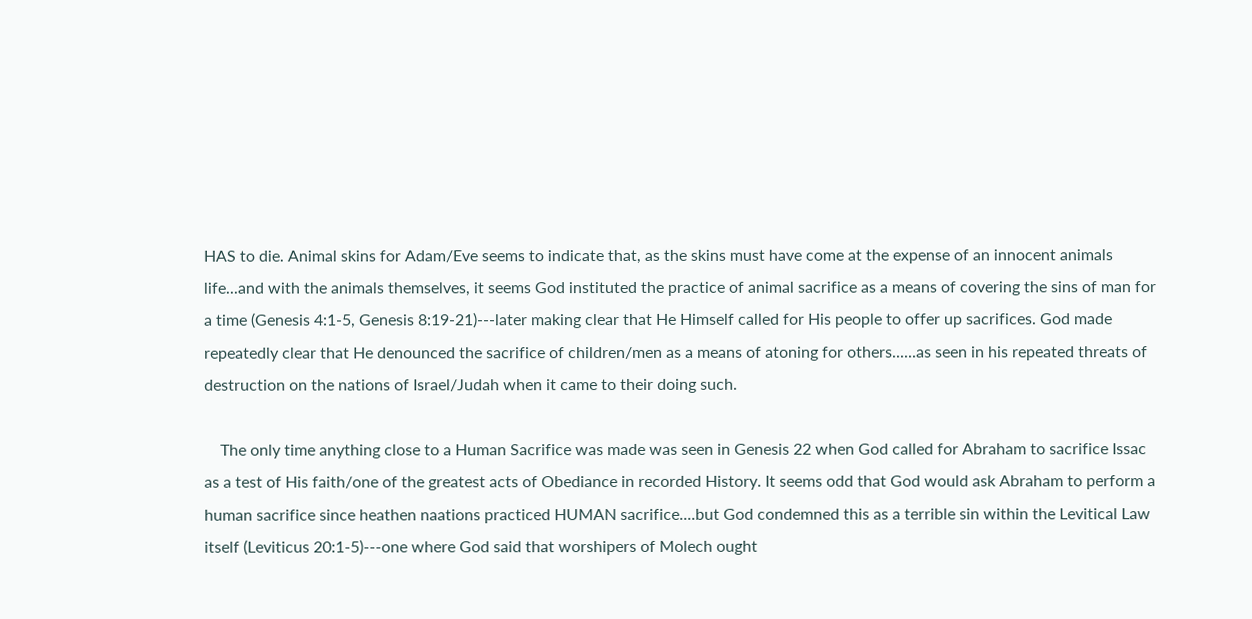HAS to die. Animal skins for Adam/Eve seems to indicate that, as the skins must have come at the expense of an innocent animals life...and with the animals themselves, it seems God instituted the practice of animal sacrifice as a means of covering the sins of man for a time (Genesis 4:1-5, Genesis 8:19-21)---later making clear that He Himself called for His people to offer up sacrifices. God made repeatedly clear that He denounced the sacrifice of children/men as a means of atoning for others......as seen in his repeated threats of destruction on the nations of Israel/Judah when it came to their doing such.

    The only time anything close to a Human Sacrifice was made was seen in Genesis 22 when God called for Abraham to sacrifice Issac as a test of His faith/one of the greatest acts of Obediance in recorded History. It seems odd that God would ask Abraham to perform a human sacrifice since heathen naations practiced HUMAN sacrifice....but God condemned this as a terrible sin within the Levitical Law itself (Leviticus 20:1-5)---one where God said that worshipers of Molech ought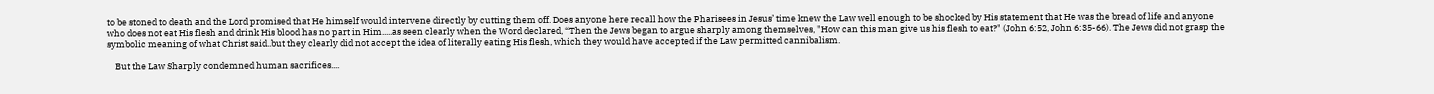to be stoned to death and the Lord promised that He himself would intervene directly by cutting them off. Does anyone here recall how the Pharisees in Jesus’ time knew the Law well enough to be shocked by His statement that He was the bread of life and anyone who does not eat His flesh and drink His blood has no part in Him.....as seen clearly when the Word declared, “Then the Jews began to argue sharply among themselves, "How can this man give us his flesh to eat?" (John 6:52, John 6:35-66). The Jews did not grasp the symbolic meaning of what Christ said..but they clearly did not accept the idea of literally eating His flesh, which they would have accepted if the Law permitted cannibalism.

    But the Law Sharply condemned human sacrifices....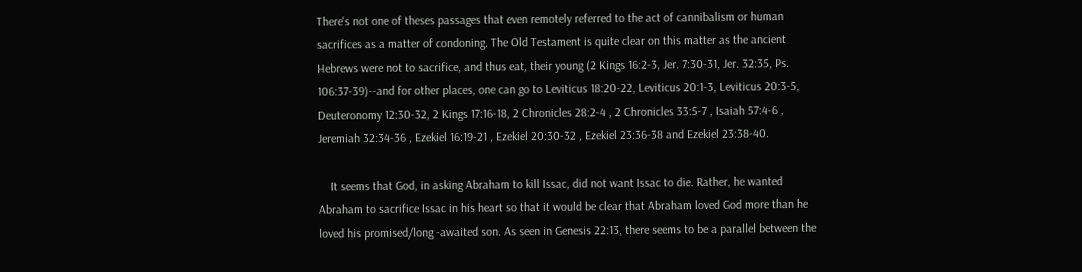There's not one of theses passages that even remotely referred to the act of cannibalism or human sacrifices as a matter of condoning. The Old Testament is quite clear on this matter as the ancient Hebrews were not to sacrifice, and thus eat, their young (2 Kings 16:2-3, Jer. 7:30-31, Jer. 32:35, Ps. 106:37-39)--and for other places, one can go to Leviticus 18:20-22, Leviticus 20:1-3, Leviticus 20:3-5, Deuteronomy 12:30-32, 2 Kings 17:16-18, 2 Chronicles 28:2-4 , 2 Chronicles 33:5-7 , Isaiah 57:4-6 , Jeremiah 32:34-36 , Ezekiel 16:19-21 , Ezekiel 20:30-32 , Ezekiel 23:36-38 and Ezekiel 23:38-40.

    It seems that God, in asking Abraham to kill Issac, did not want Issac to die. Rather, he wanted Abraham to sacrifice Issac in his heart so that it would be clear that Abraham loved God more than he loved his promised/long -awaited son. As seen in Genesis 22:13, there seems to be a parallel between the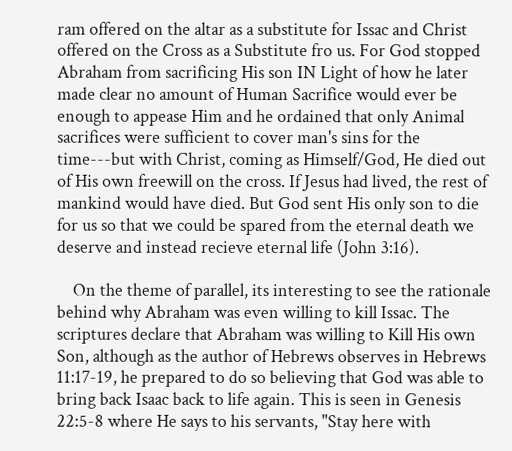ram offered on the altar as a substitute for Issac and Christ offered on the Cross as a Substitute fro us. For God stopped Abraham from sacrificing His son IN Light of how he later made clear no amount of Human Sacrifice would ever be enough to appease Him and he ordained that only Animal sacrifices were sufficient to cover man's sins for the time---but with Christ, coming as Himself/God, He died out of His own freewill on the cross. If Jesus had lived, the rest of mankind would have died. But God sent His only son to die for us so that we could be spared from the eternal death we deserve and instead recieve eternal life (John 3:16).

    On the theme of parallel, its interesting to see the rationale behind why Abraham was even willing to kill Issac. The scriptures declare that Abraham was willing to Kill His own Son, although as the author of Hebrews observes in Hebrews 11:17-19, he prepared to do so believing that God was able to bring back Isaac back to life again. This is seen in Genesis 22:5-8 where He says to his servants, "Stay here with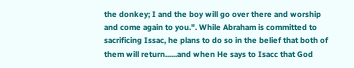the donkey; I and the boy will go over there and worship and come again to you.". While Abraham is committed to sacrificing Issac, he plans to do so in the belief that both of them will return......and when He says to Isacc that God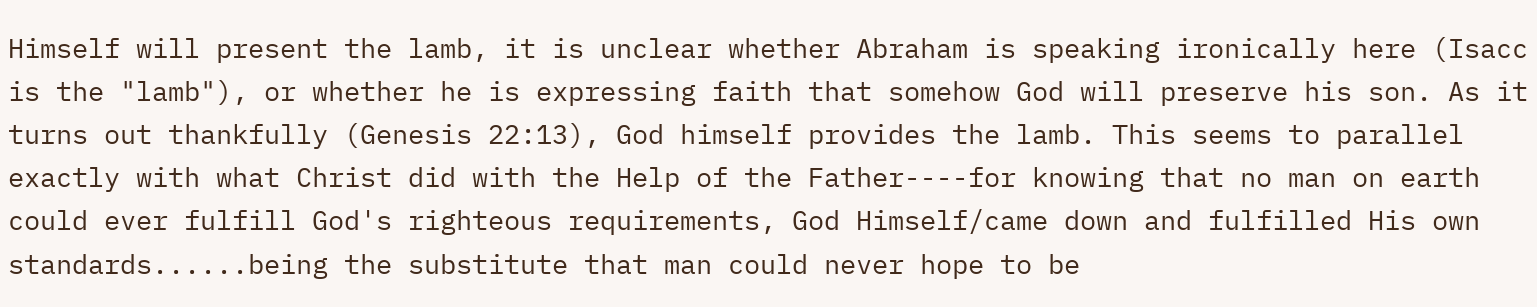Himself will present the lamb, it is unclear whether Abraham is speaking ironically here (Isacc is the "lamb"), or whether he is expressing faith that somehow God will preserve his son. As it turns out thankfully (Genesis 22:13), God himself provides the lamb. This seems to parallel exactly with what Christ did with the Help of the Father----for knowing that no man on earth could ever fulfill God's righteous requirements, God Himself/came down and fulfilled His own standards......being the substitute that man could never hope to be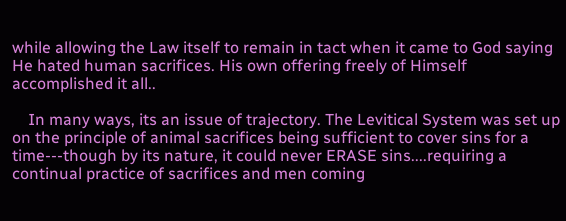while allowing the Law itself to remain in tact when it came to God saying He hated human sacrifices. His own offering freely of Himself accomplished it all..

    In many ways, its an issue of trajectory. The Levitical System was set up on the principle of animal sacrifices being sufficient to cover sins for a time---though by its nature, it could never ERASE sins....requiring a continual practice of sacrifices and men coming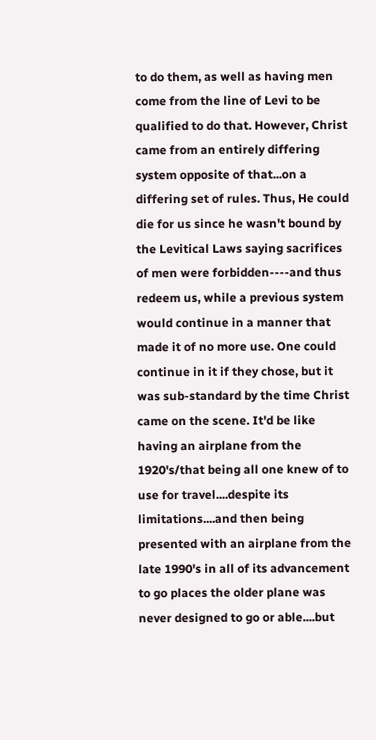to do them, as well as having men come from the line of Levi to be qualified to do that. However, Christ came from an entirely differing system opposite of that...on a differing set of rules. Thus, He could die for us since he wasn't bound by the Levitical Laws saying sacrifices of men were forbidden----and thus redeem us, while a previous system would continue in a manner that made it of no more use. One could continue in it if they chose, but it was sub-standard by the time Christ came on the scene. It'd be like having an airplane from the 1920's/that being all one knew of to use for travel....despite its limitations....and then being presented with an airplane from the late 1990's in all of its advancement to go places the older plane was never designed to go or able....but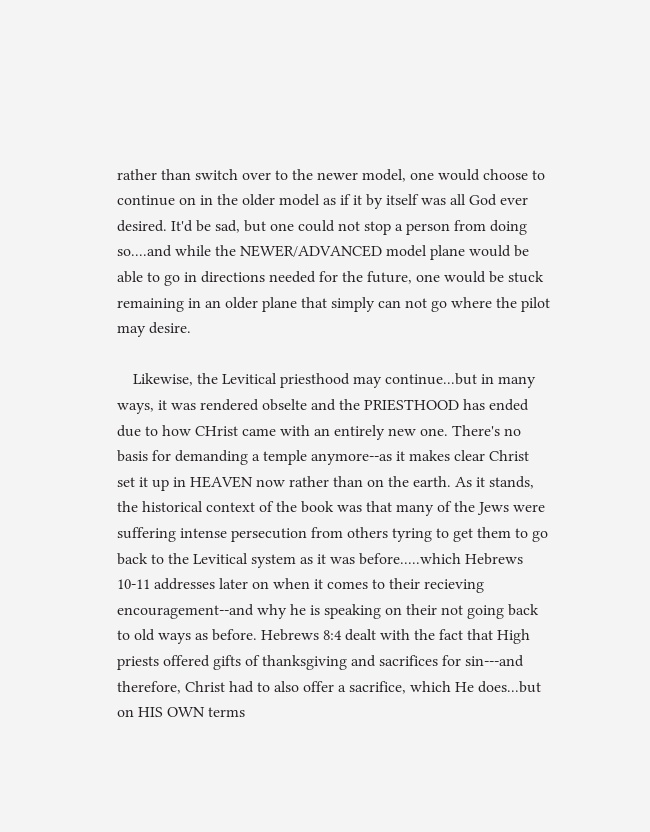rather than switch over to the newer model, one would choose to continue on in the older model as if it by itself was all God ever desired. It'd be sad, but one could not stop a person from doing so....and while the NEWER/ADVANCED model plane would be able to go in directions needed for the future, one would be stuck remaining in an older plane that simply can not go where the pilot may desire.

    Likewise, the Levitical priesthood may continue...but in many ways, it was rendered obselte and the PRIESTHOOD has ended due to how CHrist came with an entirely new one. There's no basis for demanding a temple anymore--as it makes clear Christ set it up in HEAVEN now rather than on the earth. As it stands, the historical context of the book was that many of the Jews were suffering intense persecution from others tyring to get them to go back to the Levitical system as it was before.....which Hebrews 10-11 addresses later on when it comes to their recieving encouragement--and why he is speaking on their not going back to old ways as before. Hebrews 8:4 dealt with the fact that High priests offered gifts of thanksgiving and sacrifices for sin---and therefore, Christ had to also offer a sacrifice, which He does...but on HIS OWN terms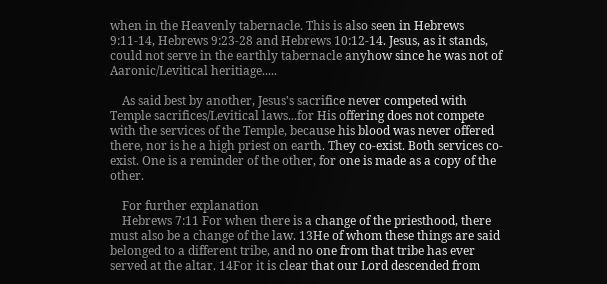when in the Heavenly tabernacle. This is also seen in Hebrews 9:11-14, Hebrews 9:23-28 and Hebrews 10:12-14. Jesus, as it stands, could not serve in the earthly tabernacle anyhow since he was not of Aaronic/Levitical heritiage.....

    As said best by another, Jesus's sacrifice never competed with Temple sacrifices/Levitical laws...for His offering does not compete with the services of the Temple, because his blood was never offered there, nor is he a high priest on earth. They co-exist. Both services co-exist. One is a reminder of the other, for one is made as a copy of the other.

    For further explanation
    Hebrews 7:11 For when there is a change of the priesthood, there must also be a change of the law. 13He of whom these things are said belonged to a different tribe, and no one from that tribe has ever served at the altar. 14For it is clear that our Lord descended from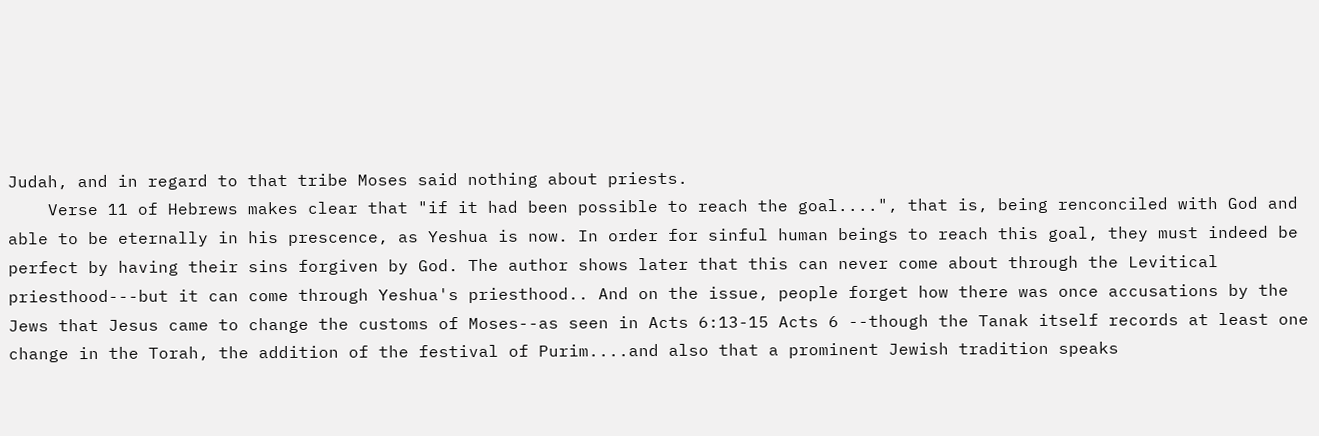Judah, and in regard to that tribe Moses said nothing about priests.
    Verse 11 of Hebrews makes clear that "if it had been possible to reach the goal....", that is, being renconciled with God and able to be eternally in his prescence, as Yeshua is now. In order for sinful human beings to reach this goal, they must indeed be perfect by having their sins forgiven by God. The author shows later that this can never come about through the Levitical priesthood---but it can come through Yeshua's priesthood.. And on the issue, people forget how there was once accusations by the Jews that Jesus came to change the customs of Moses--as seen in Acts 6:13-15 Acts 6 --though the Tanak itself records at least one change in the Torah, the addition of the festival of Purim....and also that a prominent Jewish tradition speaks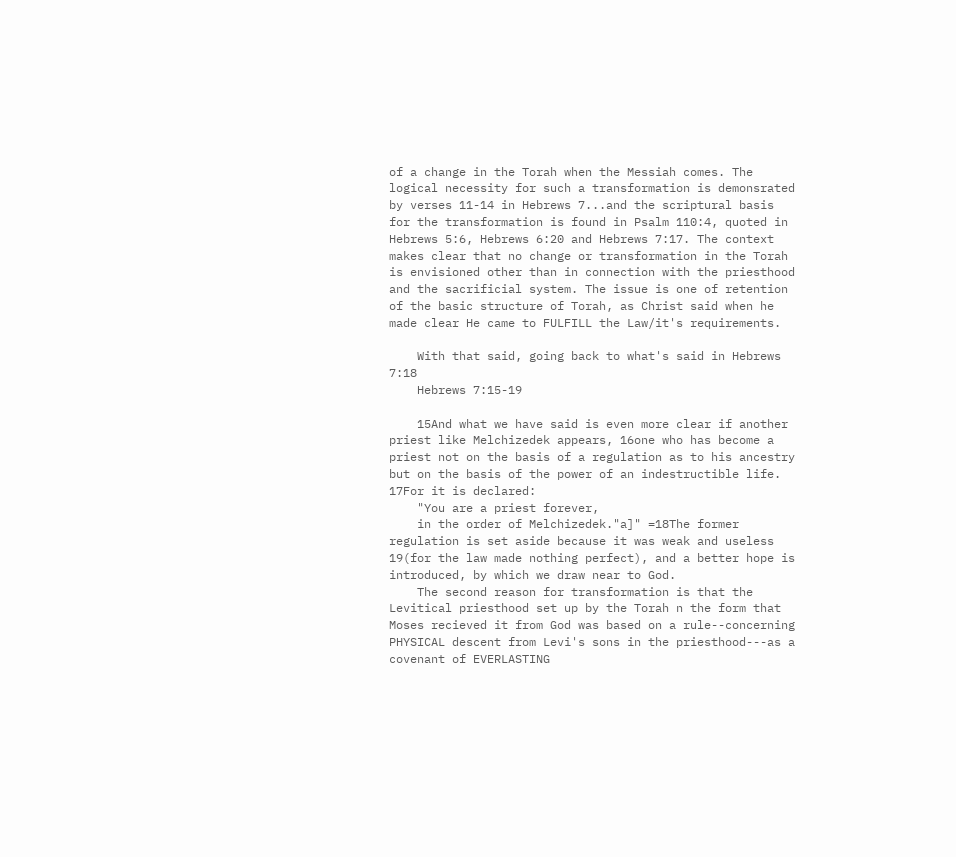of a change in the Torah when the Messiah comes. The logical necessity for such a transformation is demonsrated by verses 11-14 in Hebrews 7...and the scriptural basis for the transformation is found in Psalm 110:4, quoted in Hebrews 5:6, Hebrews 6:20 and Hebrews 7:17. The context makes clear that no change or transformation in the Torah is envisioned other than in connection with the priesthood and the sacrificial system. The issue is one of retention of the basic structure of Torah, as Christ said when he made clear He came to FULFILL the Law/it's requirements.

    With that said, going back to what's said in Hebrews 7:18
    Hebrews 7:15-19

    15And what we have said is even more clear if another priest like Melchizedek appears, 16one who has become a priest not on the basis of a regulation as to his ancestry but on the basis of the power of an indestructible life. 17For it is declared:
    "You are a priest forever,
    in the order of Melchizedek."a]" =18The former regulation is set aside because it was weak and useless 19(for the law made nothing perfect), and a better hope is introduced, by which we draw near to God.
    The second reason for transformation is that the Levitical priesthood set up by the Torah n the form that Moses recieved it from God was based on a rule--concerning PHYSICAL descent from Levi's sons in the priesthood---as a covenant of EVERLASTING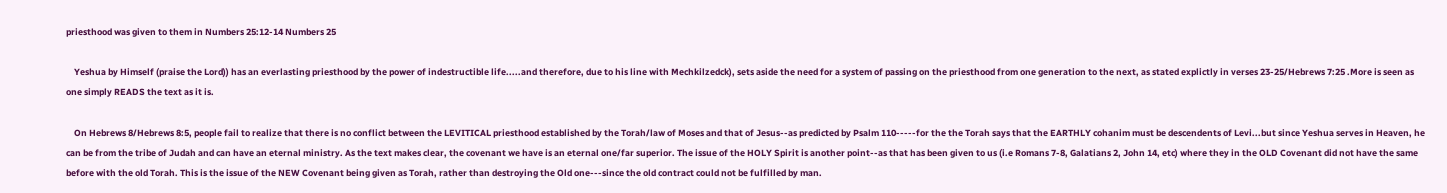priesthood was given to them in Numbers 25:12-14 Numbers 25

    Yeshua by Himself (praise the Lord)) has an everlasting priesthood by the power of indestructible life.....and therefore, due to his line with Mechkilzedck), sets aside the need for a system of passing on the priesthood from one generation to the next, as stated explictly in verses 23-25/Hebrews 7:25 .More is seen as one simply READS the text as it is.

    On Hebrews 8/Hebrews 8:5, people fail to realize that there is no conflict between the LEVITICAL priesthood established by the Torah/law of Moses and that of Jesus--as predicted by Psalm 110-----for the the Torah says that the EARTHLY cohanim must be descendents of Levi...but since Yeshua serves in Heaven, he can be from the tribe of Judah and can have an eternal ministry. As the text makes clear, the covenant we have is an eternal one/far superior. The issue of the HOLY Spirit is another point--as that has been given to us (i.e Romans 7-8, Galatians 2, John 14, etc) where they in the OLD Covenant did not have the same before with the old Torah. This is the issue of the NEW Covenant being given as Torah, rather than destroying the Old one---since the old contract could not be fulfilled by man.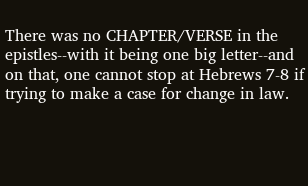There was no CHAPTER/VERSE in the epistles--with it being one big letter--and on that, one cannot stop at Hebrews 7-8 if trying to make a case for change in law.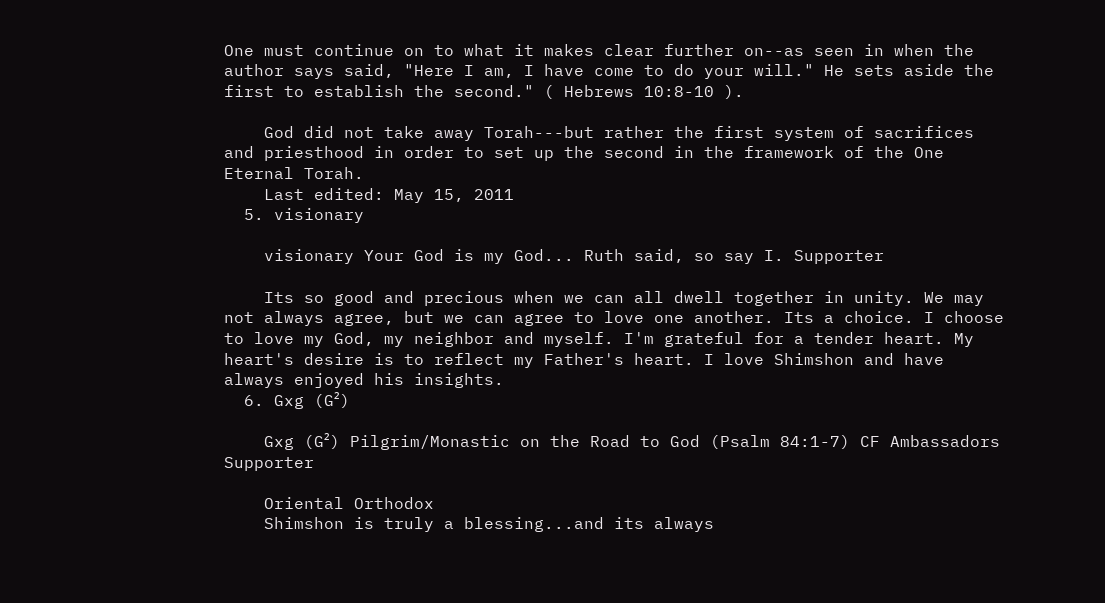One must continue on to what it makes clear further on--as seen in when the author says said, "Here I am, I have come to do your will." He sets aside the first to establish the second." ( Hebrews 10:8-10 ).

    God did not take away Torah---but rather the first system of sacrifices and priesthood in order to set up the second in the framework of the One Eternal Torah.
    Last edited: May 15, 2011
  5. visionary

    visionary Your God is my God... Ruth said, so say I. Supporter

    Its so good and precious when we can all dwell together in unity. We may not always agree, but we can agree to love one another. Its a choice. I choose to love my God, my neighbor and myself. I'm grateful for a tender heart. My heart's desire is to reflect my Father's heart. I love Shimshon and have always enjoyed his insights.
  6. Gxg (G²)

    Gxg (G²) Pilgrim/Monastic on the Road to God (Psalm 84:1-7) CF Ambassadors Supporter

    Oriental Orthodox
    Shimshon is truly a blessing...and its always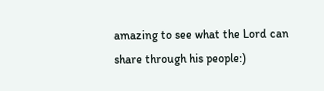amazing to see what the Lord can share through his people:)